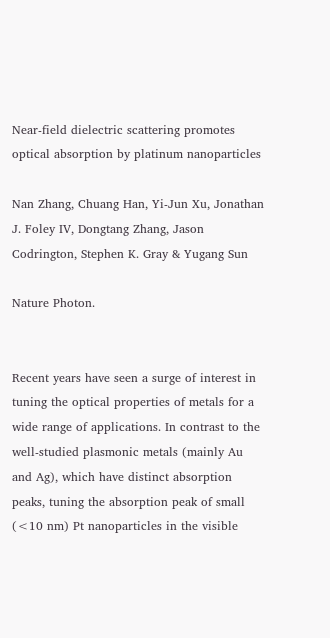Near-field dielectric scattering promotes optical absorption by platinum nanoparticles

Nan Zhang, Chuang Han, Yi-Jun Xu, Jonathan J. Foley IV, Dongtang Zhang, Jason Codrington, Stephen K. Gray & Yugang Sun

Nature Photon.


Recent years have seen a surge of interest in tuning the optical properties of metals for a wide range of applications. In contrast to the well-studied plasmonic metals (mainly Au and Ag), which have distinct absorption peaks, tuning the absorption peak of small (<10 nm) Pt nanoparticles in the visible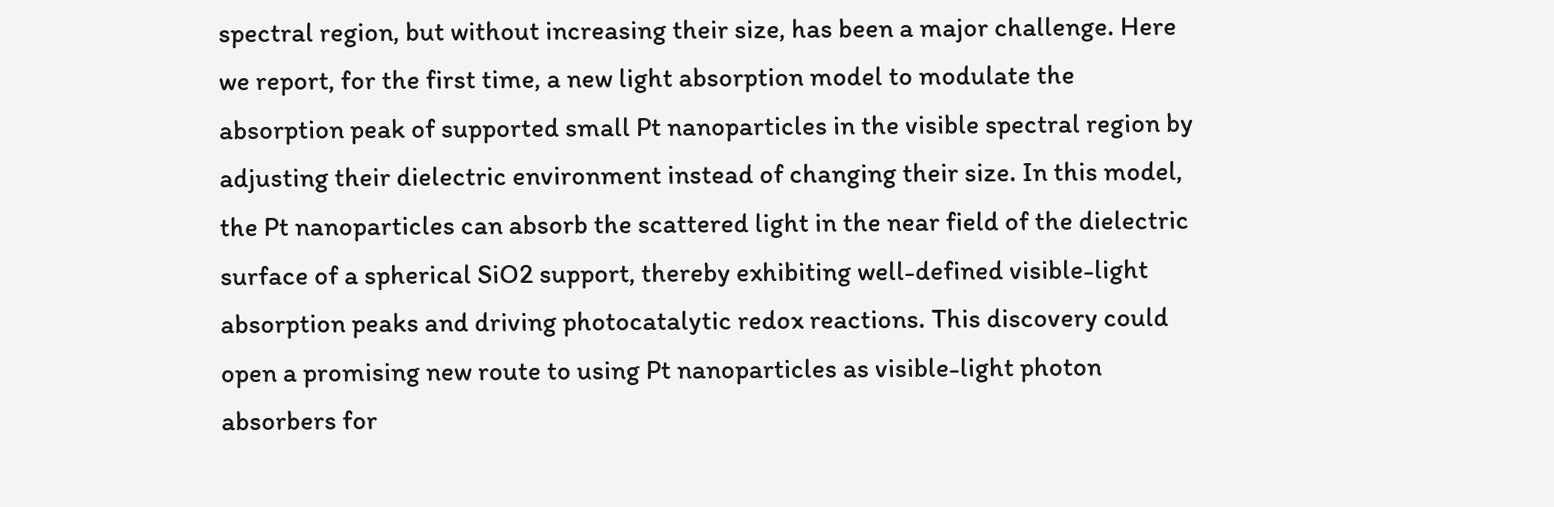spectral region, but without increasing their size, has been a major challenge. Here we report, for the first time, a new light absorption model to modulate the absorption peak of supported small Pt nanoparticles in the visible spectral region by adjusting their dielectric environment instead of changing their size. In this model, the Pt nanoparticles can absorb the scattered light in the near field of the dielectric surface of a spherical SiO2 support, thereby exhibiting well-defined visible-light absorption peaks and driving photocatalytic redox reactions. This discovery could open a promising new route to using Pt nanoparticles as visible-light photon absorbers for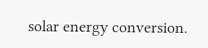solar energy conversion.